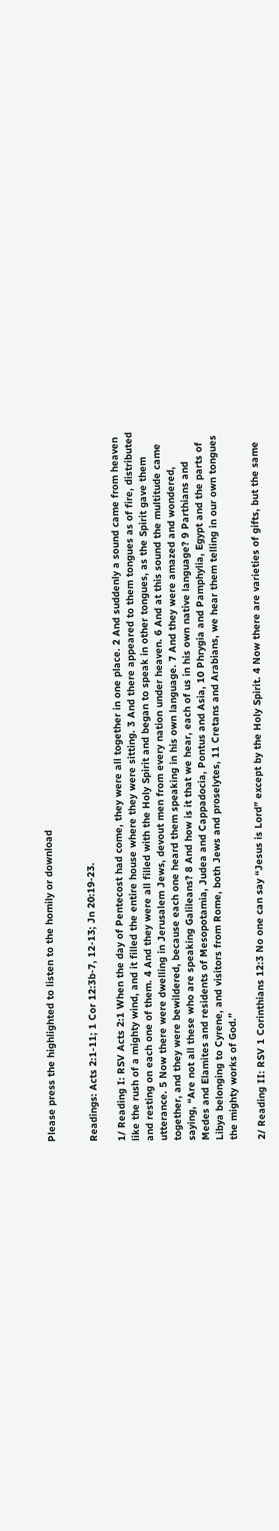Please press the highlighted to listen to the homily or download


Readings: Acts 2:1-11; 1 Cor 12:3b-7, 12-13; Jn 20:19-23.

1/ Reading I: RSV Acts 2:1 When the day of Pentecost had come, they were all together in one place. 2 And suddenly a sound came from heaven like the rush of a mighty wind, and it filled the entire house where they were sitting. 3 And there appeared to them tongues as of fire, distributed and resting on each one of them. 4 And they were all filled with the Holy Spirit and began to speak in other tongues, as the Spirit gave them utterance. 5 Now there were dwelling in Jerusalem Jews, devout men from every nation under heaven. 6 And at this sound the multitude came together, and they were bewildered, because each one heard them speaking in his own language. 7 And they were amazed and wondered, saying, “Are not all these who are speaking Galileans? 8 And how is it that we hear, each of us in his own native language? 9 Parthians and Medes and Elamites and residents of Mesopotamia, Judea and Cappadocia, Pontus and Asia, 10 Phrygia and Pamphylia, Egypt and the parts of Libya belonging to Cyrene, and visitors from Rome, both Jews and proselytes, 11 Cretans and Arabians, we hear them telling in our own tongues the mighty works of God.”

2/ Reading II: RSV 1 Corinthians 12:3 No one can say “Jesus is Lord” except by the Holy Spirit. 4 Now there are varieties of gifts, but the same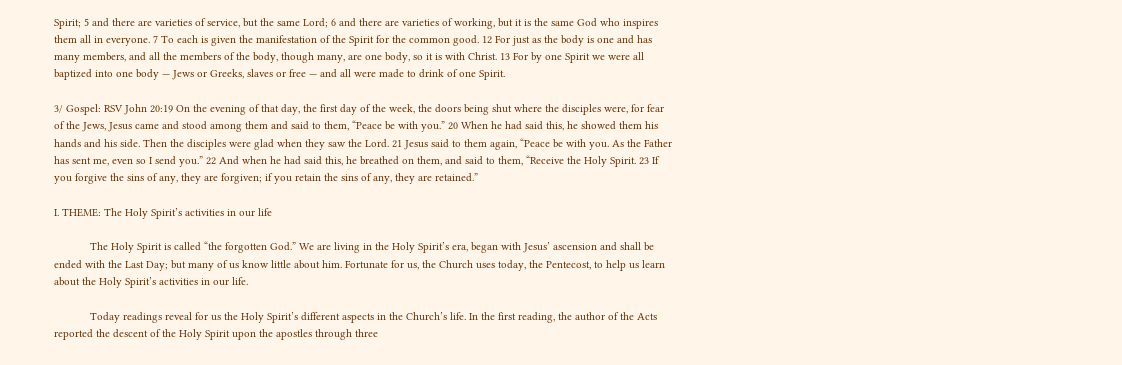Spirit; 5 and there are varieties of service, but the same Lord; 6 and there are varieties of working, but it is the same God who inspires them all in everyone. 7 To each is given the manifestation of the Spirit for the common good. 12 For just as the body is one and has many members, and all the members of the body, though many, are one body, so it is with Christ. 13 For by one Spirit we were all baptized into one body — Jews or Greeks, slaves or free — and all were made to drink of one Spirit.

3/ Gospel: RSV John 20:19 On the evening of that day, the first day of the week, the doors being shut where the disciples were, for fear of the Jews, Jesus came and stood among them and said to them, “Peace be with you.” 20 When he had said this, he showed them his hands and his side. Then the disciples were glad when they saw the Lord. 21 Jesus said to them again, “Peace be with you. As the Father has sent me, even so I send you.” 22 And when he had said this, he breathed on them, and said to them, “Receive the Holy Spirit. 23 If you forgive the sins of any, they are forgiven; if you retain the sins of any, they are retained.”

I. THEME: The Holy Spirit’s activities in our life

            The Holy Spirit is called “the forgotten God.” We are living in the Holy Spirit’s era, began with Jesus’ ascension and shall be ended with the Last Day; but many of us know little about him. Fortunate for us, the Church uses today, the Pentecost, to help us learn about the Holy Spirit’s activities in our life.

            Today readings reveal for us the Holy Spirit’s different aspects in the Church’s life. In the first reading, the author of the Acts reported the descent of the Holy Spirit upon the apostles through three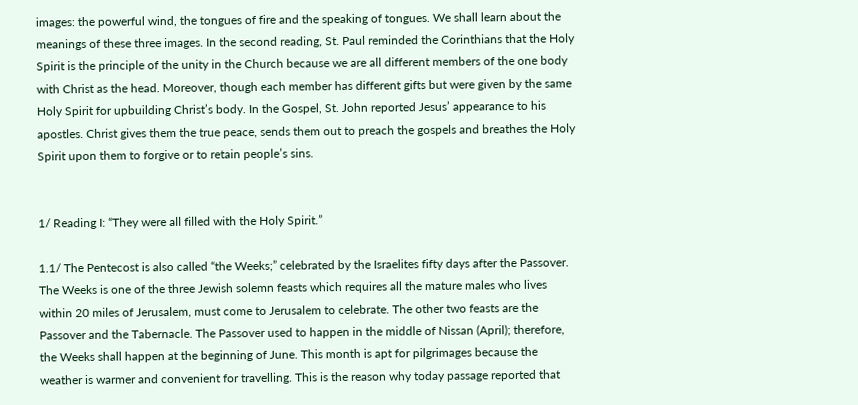images: the powerful wind, the tongues of fire and the speaking of tongues. We shall learn about the meanings of these three images. In the second reading, St. Paul reminded the Corinthians that the Holy Spirit is the principle of the unity in the Church because we are all different members of the one body with Christ as the head. Moreover, though each member has different gifts but were given by the same Holy Spirit for upbuilding Christ’s body. In the Gospel, St. John reported Jesus’ appearance to his apostles. Christ gives them the true peace, sends them out to preach the gospels and breathes the Holy Spirit upon them to forgive or to retain people’s sins.


1/ Reading I: “They were all filled with the Holy Spirit.”

1.1/ The Pentecost is also called “the Weeks;” celebrated by the Israelites fifty days after the Passover. The Weeks is one of the three Jewish solemn feasts which requires all the mature males who lives within 20 miles of Jerusalem, must come to Jerusalem to celebrate. The other two feasts are the Passover and the Tabernacle. The Passover used to happen in the middle of Nissan (April); therefore, the Weeks shall happen at the beginning of June. This month is apt for pilgrimages because the weather is warmer and convenient for travelling. This is the reason why today passage reported that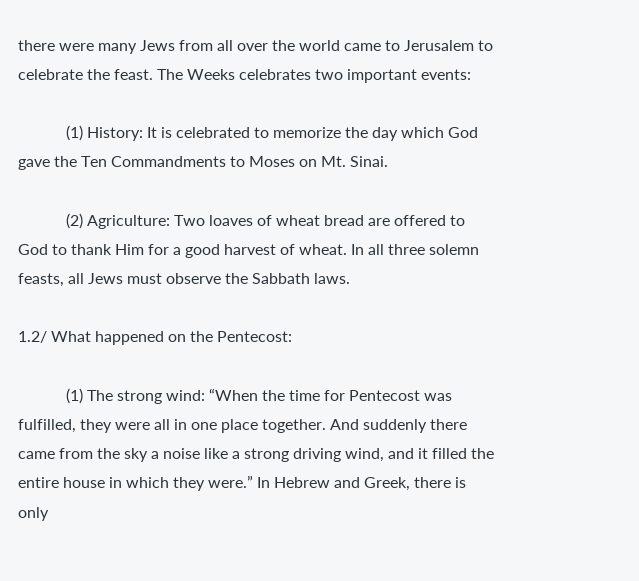there were many Jews from all over the world came to Jerusalem to celebrate the feast. The Weeks celebrates two important events:

            (1) History: It is celebrated to memorize the day which God gave the Ten Commandments to Moses on Mt. Sinai.

            (2) Agriculture: Two loaves of wheat bread are offered to God to thank Him for a good harvest of wheat. In all three solemn feasts, all Jews must observe the Sabbath laws.

1.2/ What happened on the Pentecost:

            (1) The strong wind: “When the time for Pentecost was fulfilled, they were all in one place together. And suddenly there came from the sky a noise like a strong driving wind, and it filled the entire house in which they were.” In Hebrew and Greek, there is only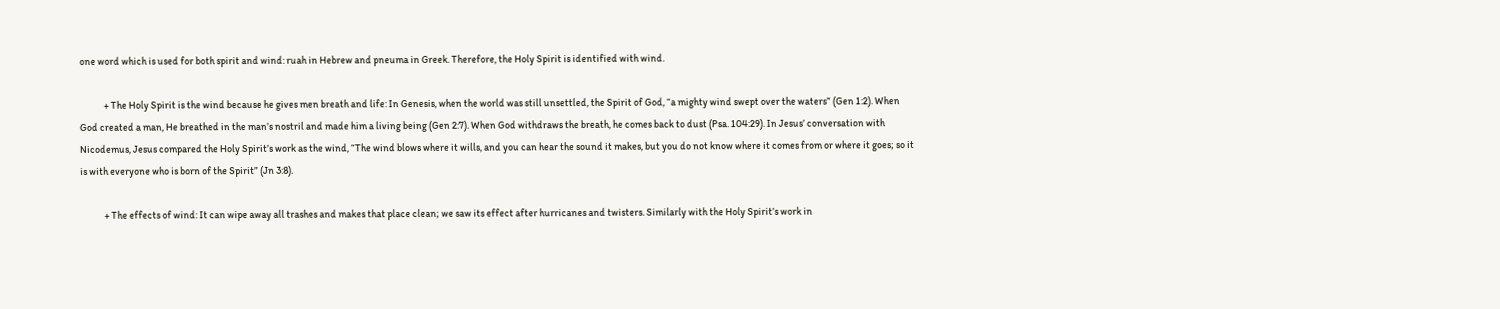one word which is used for both spirit and wind: ruah in Hebrew and pneuma in Greek. Therefore, the Holy Spirit is identified with wind.

            + The Holy Spirit is the wind because he gives men breath and life: In Genesis, when the world was still unsettled, the Spirit of God, “a mighty wind swept over the waters” (Gen 1:2). When God created a man, He breathed in the man’s nostril and made him a living being (Gen 2:7). When God withdraws the breath, he comes back to dust (Psa. 104:29). In Jesus’ conversation with Nicodemus, Jesus compared the Holy Spirit’s work as the wind, “The wind blows where it wills, and you can hear the sound it makes, but you do not know where it comes from or where it goes; so it is with everyone who is born of the Spirit” (Jn 3:8).

            + The effects of wind: It can wipe away all trashes and makes that place clean; we saw its effect after hurricanes and twisters. Similarly with the Holy Spirit’s work in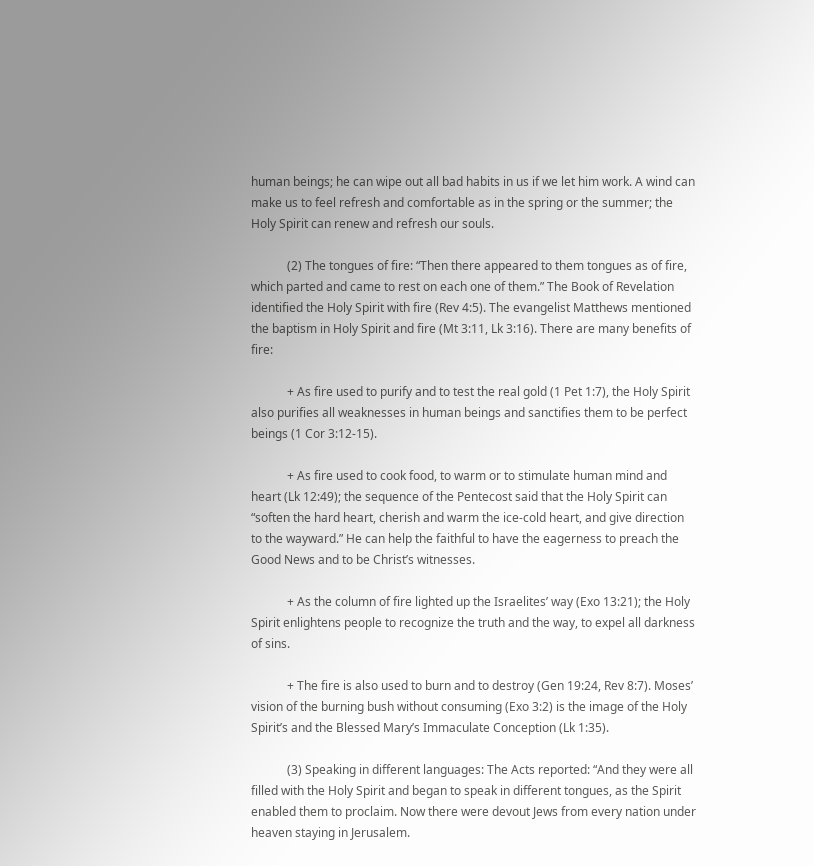human beings; he can wipe out all bad habits in us if we let him work. A wind can make us to feel refresh and comfortable as in the spring or the summer; the Holy Spirit can renew and refresh our souls.

            (2) The tongues of fire: “Then there appeared to them tongues as of fire, which parted and came to rest on each one of them.” The Book of Revelation identified the Holy Spirit with fire (Rev 4:5). The evangelist Matthews mentioned the baptism in Holy Spirit and fire (Mt 3:11, Lk 3:16). There are many benefits of fire:

            + As fire used to purify and to test the real gold (1 Pet 1:7), the Holy Spirit also purifies all weaknesses in human beings and sanctifies them to be perfect beings (1 Cor 3:12-15).

            + As fire used to cook food, to warm or to stimulate human mind and heart (Lk 12:49); the sequence of the Pentecost said that the Holy Spirit can “soften the hard heart, cherish and warm the ice-cold heart, and give direction to the wayward.” He can help the faithful to have the eagerness to preach the Good News and to be Christ’s witnesses.

            + As the column of fire lighted up the Israelites’ way (Exo 13:21); the Holy Spirit enlightens people to recognize the truth and the way, to expel all darkness of sins.

            + The fire is also used to burn and to destroy (Gen 19:24, Rev 8:7). Moses’ vision of the burning bush without consuming (Exo 3:2) is the image of the Holy Spirit’s and the Blessed Mary’s Immaculate Conception (Lk 1:35).

            (3) Speaking in different languages: The Acts reported: “And they were all filled with the Holy Spirit and began to speak in different tongues, as the Spirit enabled them to proclaim. Now there were devout Jews from every nation under heaven staying in Jerusalem.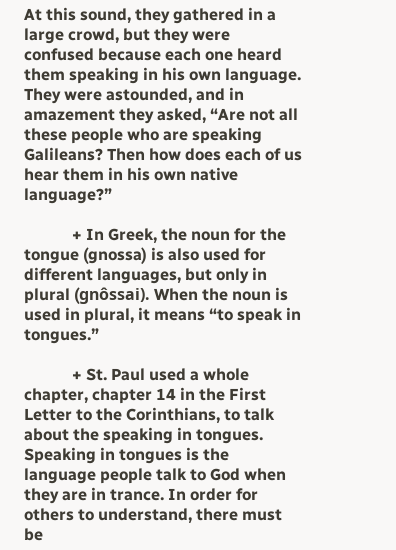At this sound, they gathered in a large crowd, but they were confused because each one heard them speaking in his own language. They were astounded, and in amazement they asked, “Are not all these people who are speaking Galileans? Then how does each of us hear them in his own native language?”

            + In Greek, the noun for the tongue (gnossa) is also used for different languages, but only in plural (gnôssai). When the noun is used in plural, it means “to speak in tongues.”

            + St. Paul used a whole chapter, chapter 14 in the First Letter to the Corinthians, to talk about the speaking in tongues. Speaking in tongues is the language people talk to God when they are in trance. In order for others to understand, there must be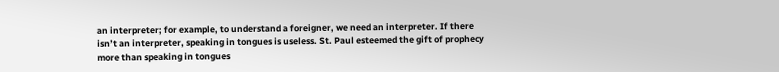an interpreter; for example, to understand a foreigner, we need an interpreter. If there isn’t an interpreter, speaking in tongues is useless. St. Paul esteemed the gift of prophecy more than speaking in tongues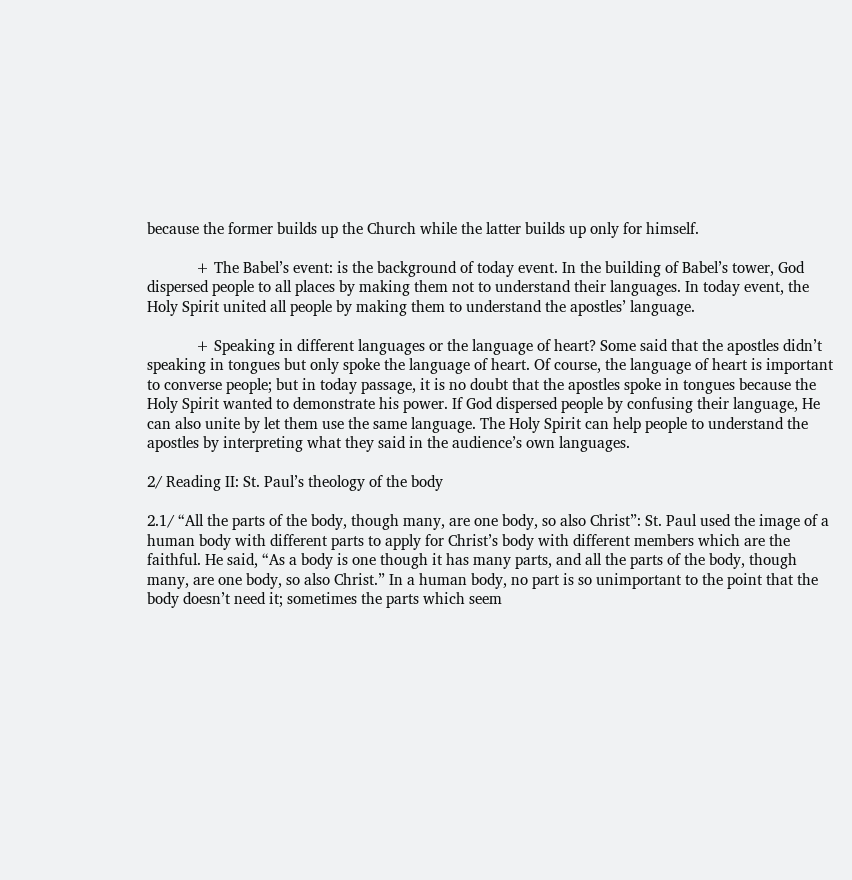because the former builds up the Church while the latter builds up only for himself.

            + The Babel’s event: is the background of today event. In the building of Babel’s tower, God dispersed people to all places by making them not to understand their languages. In today event, the Holy Spirit united all people by making them to understand the apostles’ language.

            + Speaking in different languages or the language of heart? Some said that the apostles didn’t speaking in tongues but only spoke the language of heart. Of course, the language of heart is important to converse people; but in today passage, it is no doubt that the apostles spoke in tongues because the Holy Spirit wanted to demonstrate his power. If God dispersed people by confusing their language, He can also unite by let them use the same language. The Holy Spirit can help people to understand the apostles by interpreting what they said in the audience’s own languages.

2/ Reading II: St. Paul’s theology of the body

2.1/ “All the parts of the body, though many, are one body, so also Christ”: St. Paul used the image of a human body with different parts to apply for Christ’s body with different members which are the faithful. He said, “As a body is one though it has many parts, and all the parts of the body, though many, are one body, so also Christ.” In a human body, no part is so unimportant to the point that the body doesn’t need it; sometimes the parts which seem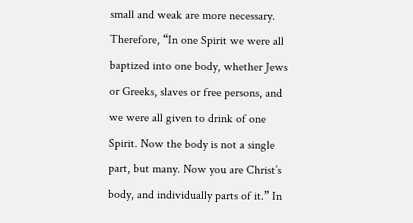small and weak are more necessary. Therefore, “In one Spirit we were all baptized into one body, whether Jews or Greeks, slaves or free persons, and we were all given to drink of one Spirit. Now the body is not a single part, but many. Now you are Christ’s body, and individually parts of it.” In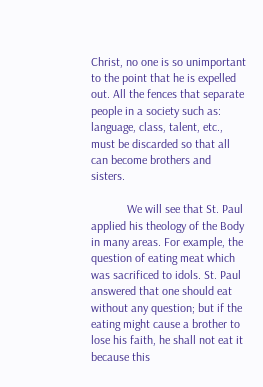Christ, no one is so unimportant to the point that he is expelled out. All the fences that separate people in a society such as: language, class, talent, etc., must be discarded so that all can become brothers and sisters.

            We will see that St. Paul applied his theology of the Body in many areas. For example, the question of eating meat which was sacrificed to idols. St. Paul answered that one should eat without any question; but if the eating might cause a brother to lose his faith, he shall not eat it because this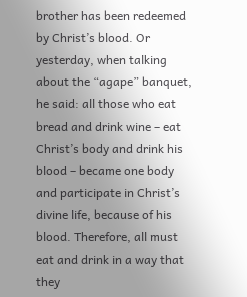brother has been redeemed by Christ’s blood. Or yesterday, when talking about the “agape” banquet, he said: all those who eat bread and drink wine – eat Christ’s body and drink his blood – became one body and participate in Christ’s divine life, because of his blood. Therefore, all must eat and drink in a way that they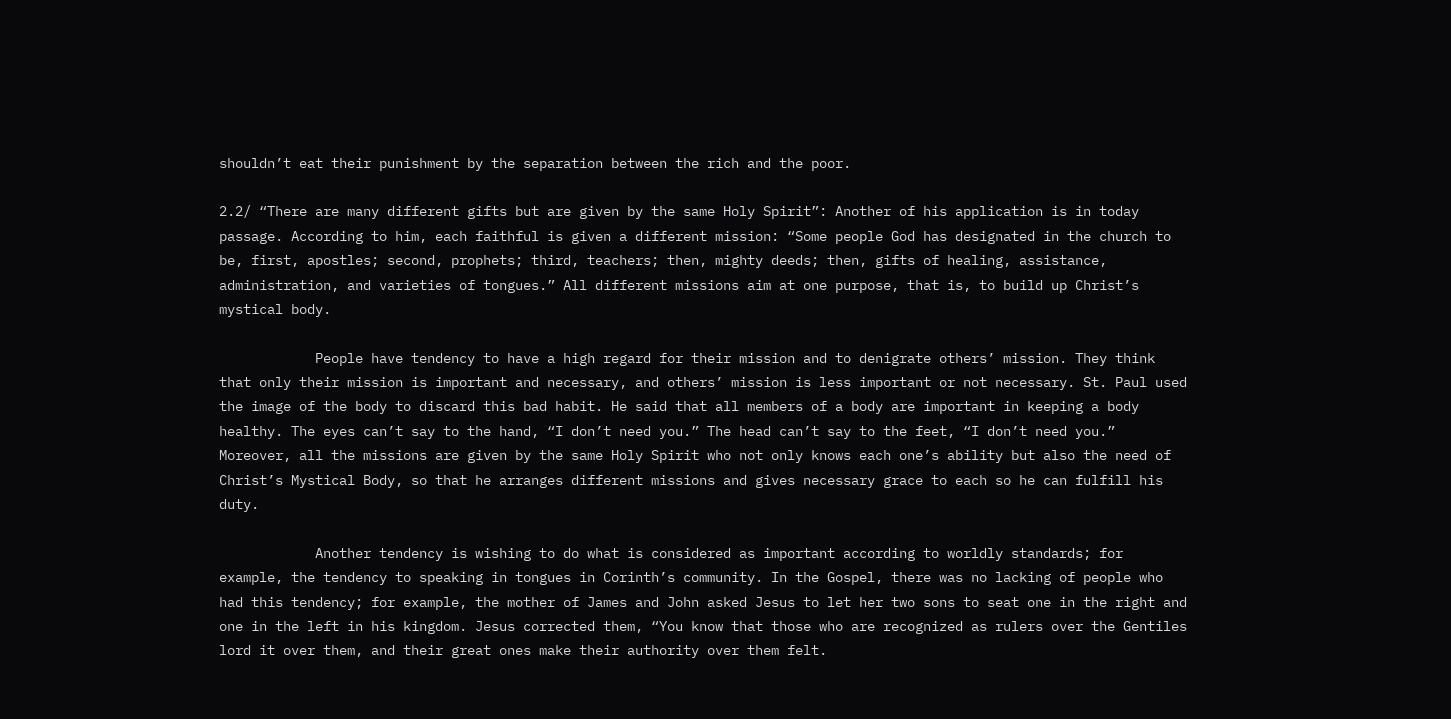shouldn’t eat their punishment by the separation between the rich and the poor.

2.2/ “There are many different gifts but are given by the same Holy Spirit”: Another of his application is in today passage. According to him, each faithful is given a different mission: “Some people God has designated in the church to be, first, apostles; second, prophets; third, teachers; then, mighty deeds; then, gifts of healing, assistance, administration, and varieties of tongues.” All different missions aim at one purpose, that is, to build up Christ’s mystical body.

            People have tendency to have a high regard for their mission and to denigrate others’ mission. They think that only their mission is important and necessary, and others’ mission is less important or not necessary. St. Paul used the image of the body to discard this bad habit. He said that all members of a body are important in keeping a body healthy. The eyes can’t say to the hand, “I don’t need you.” The head can’t say to the feet, “I don’t need you.” Moreover, all the missions are given by the same Holy Spirit who not only knows each one’s ability but also the need of Christ’s Mystical Body, so that he arranges different missions and gives necessary grace to each so he can fulfill his duty.

            Another tendency is wishing to do what is considered as important according to worldly standards; for example, the tendency to speaking in tongues in Corinth’s community. In the Gospel, there was no lacking of people who had this tendency; for example, the mother of James and John asked Jesus to let her two sons to seat one in the right and one in the left in his kingdom. Jesus corrected them, “You know that those who are recognized as rulers over the Gentiles lord it over them, and their great ones make their authority over them felt.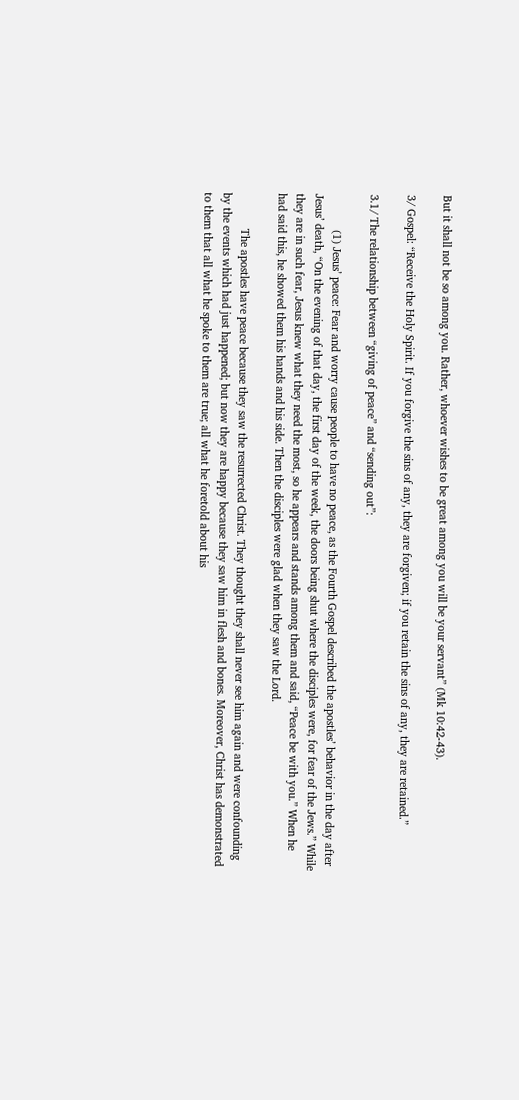But it shall not be so among you. Rather, whoever wishes to be great among you will be your servant” (Mk 10:42-43).

3/ Gospel: “Receive the Holy Spirit. If you forgive the sins of any, they are forgiven; if you retain the sins of any, they are retained.”

3.1/ The relationship between “giving of peace” and “sending out”:

            (1) Jesus’ peace: Fear and worry cause people to have no peace, as the Fourth Gospel described the apostles’ behavior in the day after Jesus’ death, “On the evening of that day, the first day of the week, the doors being shut where the disciples were, for fear of the Jews.” While they are in such fear, Jesus knew what they need the most, so he appears and stands among them and said, “Peace be with you.” When he had said this, he showed them his hands and his side. Then the disciples were glad when they saw the Lord.

            The apostles have peace because they saw the resurrected Christ. They thought they shall never see him again and were confounding by the events which had just happened; but now they are happy because they saw him in flesh and bones. Moreover, Christ has demonstrated to them that all what he spoke to them are true; all what he foretold about his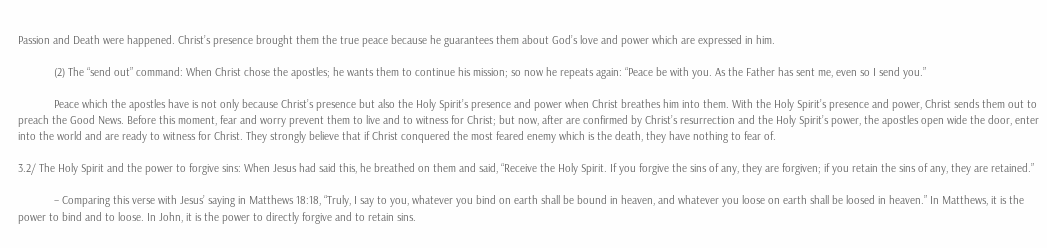Passion and Death were happened. Christ’s presence brought them the true peace because he guarantees them about God’s love and power which are expressed in him.

            (2) The “send out” command: When Christ chose the apostles; he wants them to continue his mission; so now he repeats again: “Peace be with you. As the Father has sent me, even so I send you.”

            Peace which the apostles have is not only because Christ’s presence but also the Holy Spirit’s presence and power when Christ breathes him into them. With the Holy Spirit’s presence and power, Christ sends them out to preach the Good News. Before this moment, fear and worry prevent them to live and to witness for Christ; but now, after are confirmed by Christ’s resurrection and the Holy Spirit’s power, the apostles open wide the door, enter into the world and are ready to witness for Christ. They strongly believe that if Christ conquered the most feared enemy which is the death, they have nothing to fear of.

3.2/ The Holy Spirit and the power to forgive sins: When Jesus had said this, he breathed on them and said, “Receive the Holy Spirit. If you forgive the sins of any, they are forgiven; if you retain the sins of any, they are retained.”

            – Comparing this verse with Jesus’ saying in Matthews 18:18, “Truly, I say to you, whatever you bind on earth shall be bound in heaven, and whatever you loose on earth shall be loosed in heaven.” In Matthews, it is the power to bind and to loose. In John, it is the power to directly forgive and to retain sins.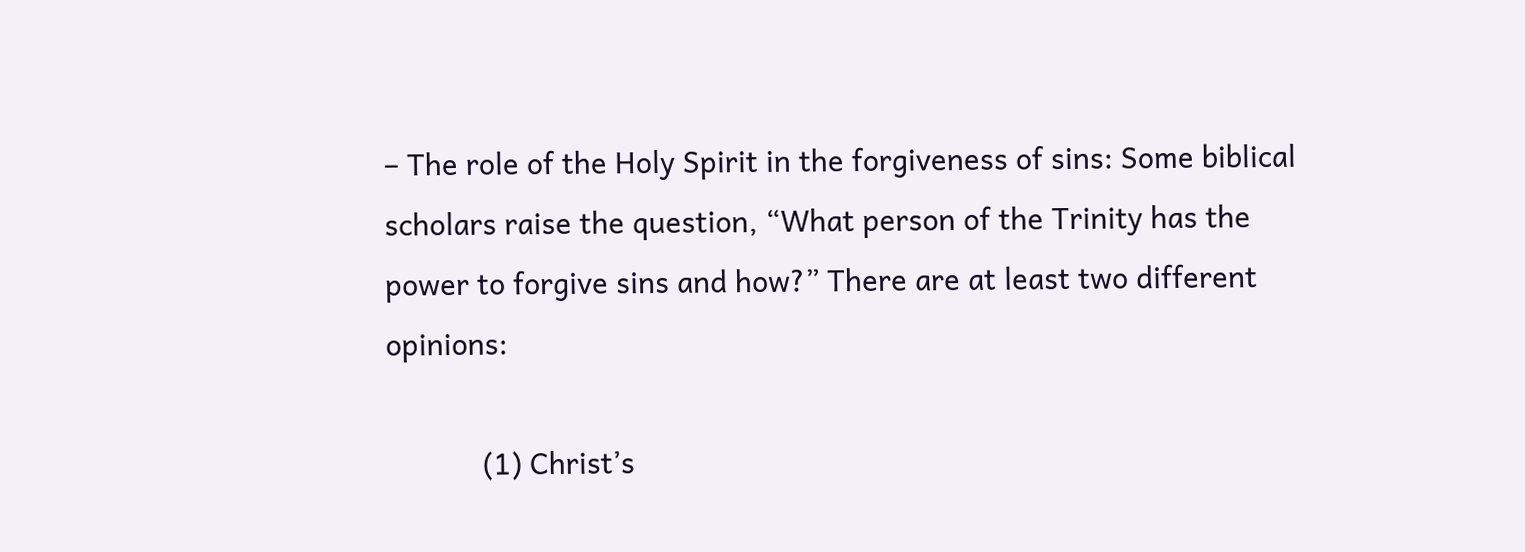– The role of the Holy Spirit in the forgiveness of sins: Some biblical scholars raise the question, “What person of the Trinity has the power to forgive sins and how?” There are at least two different opinions:

            (1) Christ’s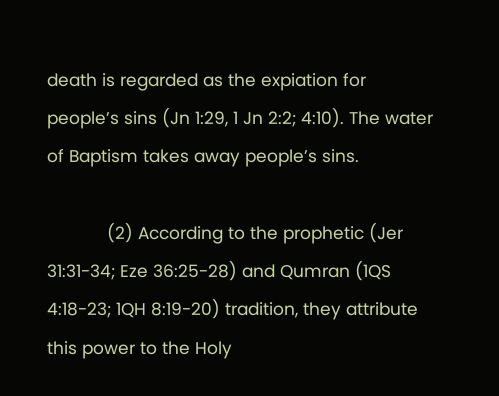death is regarded as the expiation for people’s sins (Jn 1:29, 1 Jn 2:2; 4:10). The water of Baptism takes away people’s sins.

            (2) According to the prophetic (Jer 31:31-34; Eze 36:25-28) and Qumran (1QS 4:18-23; 1QH 8:19-20) tradition, they attribute this power to the Holy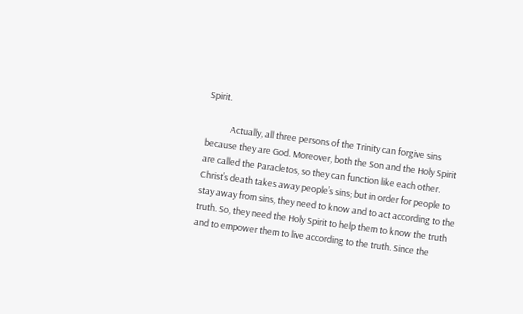Spirit.

            Actually, all three persons of the Trinity can forgive sins because they are God. Moreover, both the Son and the Holy Spirit are called the Paracletos, so they can function like each other. Christ’s death takes away people’s sins; but in order for people to stay away from sins, they need to know and to act according to the truth. So, they need the Holy Spirit to help them to know the truth and to empower them to live according to the truth. Since the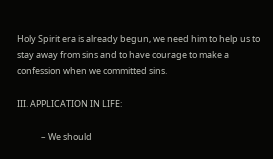Holy Spirit era is already begun, we need him to help us to stay away from sins and to have courage to make a confession when we committed sins.

III. APPLICATION IN LIFE:

            – We should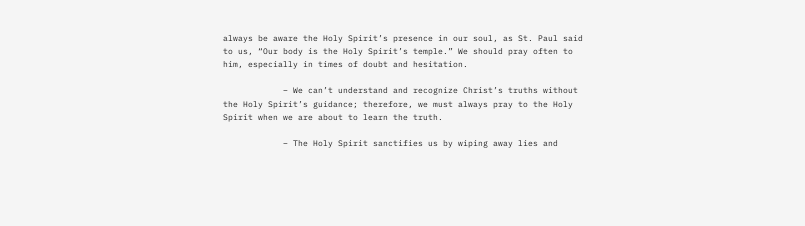always be aware the Holy Spirit’s presence in our soul, as St. Paul said to us, “Our body is the Holy Spirit’s temple.” We should pray often to him, especially in times of doubt and hesitation.

            – We can’t understand and recognize Christ’s truths without the Holy Spirit’s guidance; therefore, we must always pray to the Holy Spirit when we are about to learn the truth.

            – The Holy Spirit sanctifies us by wiping away lies and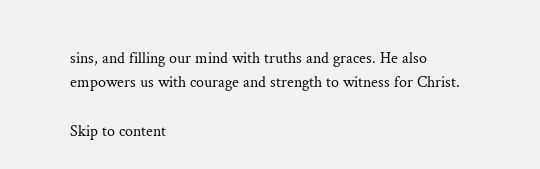sins, and filling our mind with truths and graces. He also empowers us with courage and strength to witness for Christ.

Skip to content